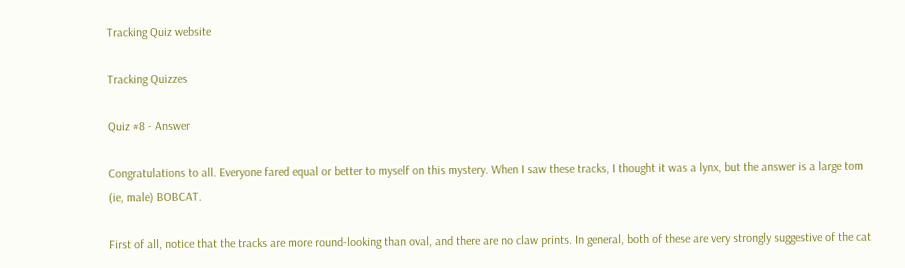Tracking Quiz website

Tracking Quizzes

Quiz #8 - Answer

Congratulations to all. Everyone fared equal or better to myself on this mystery. When I saw these tracks, I thought it was a lynx, but the answer is a large tom (ie, male) BOBCAT.

First of all, notice that the tracks are more round-looking than oval, and there are no claw prints. In general, both of these are very strongly suggestive of the cat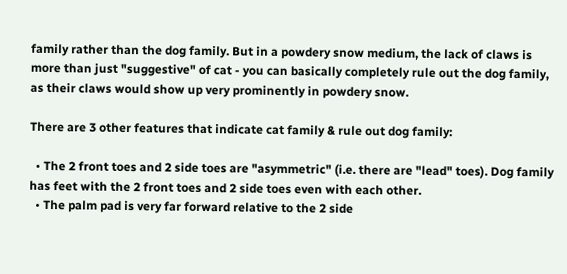family rather than the dog family. But in a powdery snow medium, the lack of claws is more than just "suggestive" of cat - you can basically completely rule out the dog family, as their claws would show up very prominently in powdery snow.

There are 3 other features that indicate cat family & rule out dog family:

  • The 2 front toes and 2 side toes are "asymmetric" (i.e. there are "lead" toes). Dog family has feet with the 2 front toes and 2 side toes even with each other.
  • The palm pad is very far forward relative to the 2 side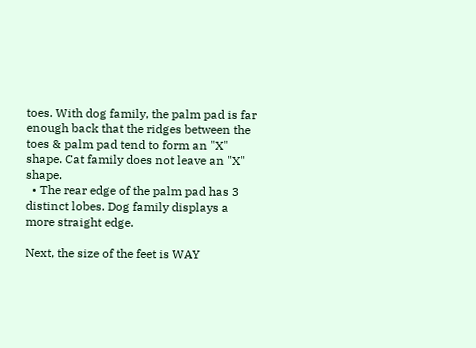toes. With dog family, the palm pad is far enough back that the ridges between the toes & palm pad tend to form an "X" shape. Cat family does not leave an "X" shape.
  • The rear edge of the palm pad has 3 distinct lobes. Dog family displays a more straight edge.

Next, the size of the feet is WAY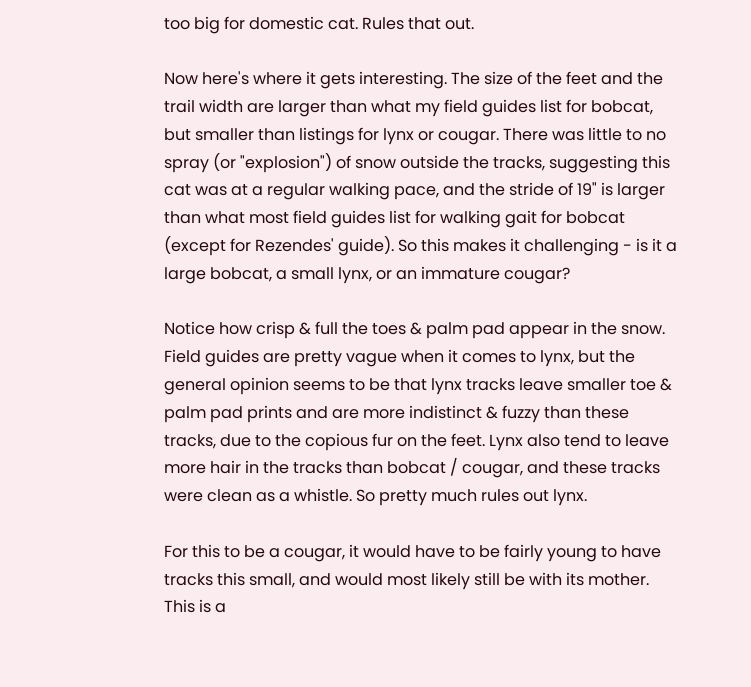too big for domestic cat. Rules that out.

Now here's where it gets interesting. The size of the feet and the trail width are larger than what my field guides list for bobcat, but smaller than listings for lynx or cougar. There was little to no spray (or "explosion") of snow outside the tracks, suggesting this cat was at a regular walking pace, and the stride of 19" is larger than what most field guides list for walking gait for bobcat (except for Rezendes' guide). So this makes it challenging - is it a large bobcat, a small lynx, or an immature cougar?

Notice how crisp & full the toes & palm pad appear in the snow. Field guides are pretty vague when it comes to lynx, but the general opinion seems to be that lynx tracks leave smaller toe & palm pad prints and are more indistinct & fuzzy than these tracks, due to the copious fur on the feet. Lynx also tend to leave more hair in the tracks than bobcat / cougar, and these tracks were clean as a whistle. So pretty much rules out lynx.

For this to be a cougar, it would have to be fairly young to have tracks this small, and would most likely still be with its mother. This is a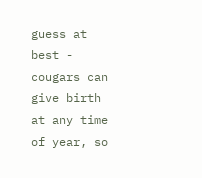guess at best - cougars can give birth at any time of year, so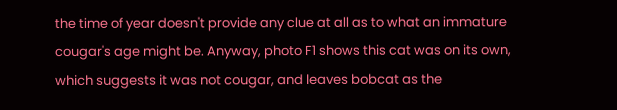the time of year doesn't provide any clue at all as to what an immature cougar's age might be. Anyway, photo F1 shows this cat was on its own, which suggests it was not cougar, and leaves bobcat as the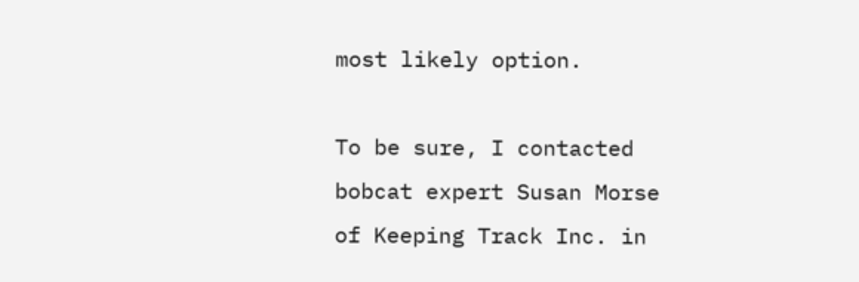most likely option.

To be sure, I contacted bobcat expert Susan Morse of Keeping Track Inc. in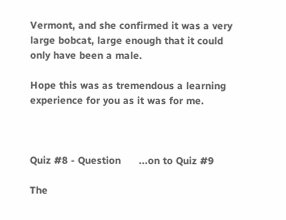Vermont, and she confirmed it was a very large bobcat, large enough that it could only have been a male.

Hope this was as tremendous a learning experience for you as it was for me.



Quiz #8 - Question      ...on to Quiz #9

The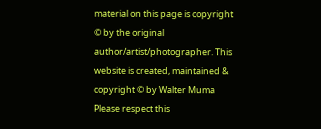material on this page is copyright © by the original author/artist/photographer. This website is created, maintained & copyright © by Walter Muma
Please respect this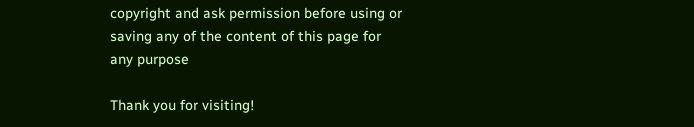copyright and ask permission before using or saving any of the content of this page for any purpose

Thank you for visiting!